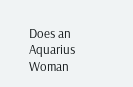Does an Aquarius Woman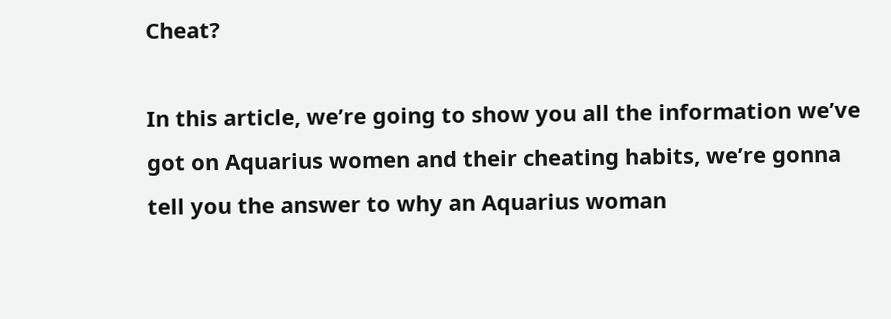Cheat?

In this article, we’re going to show you all the information we’ve got on Aquarius women and their cheating habits, we’re gonna tell you the answer to why an Aquarius woman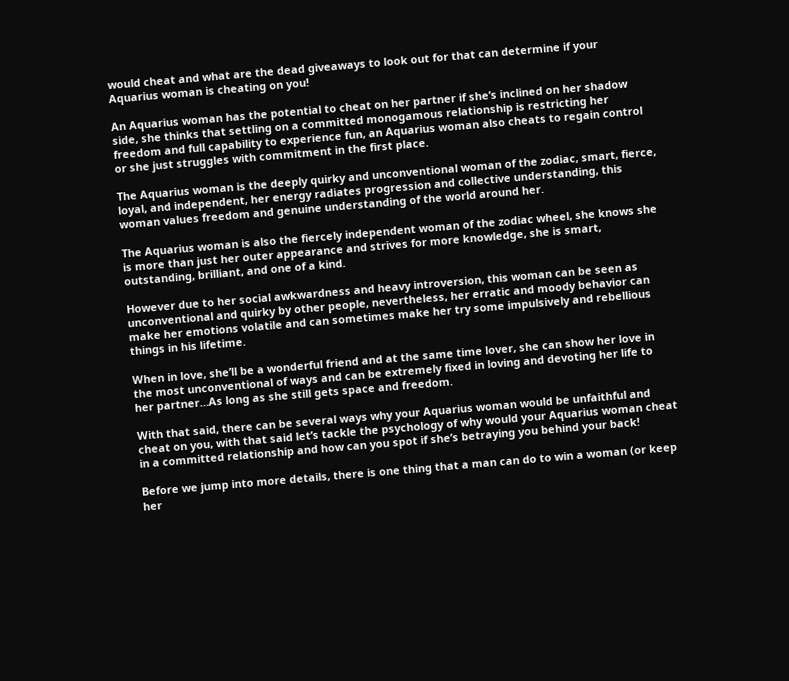would cheat and what are the dead giveaways to look out for that can determine if your Aquarius woman is cheating on you!

An Aquarius woman has the potential to cheat on her partner if she’s inclined on her shadow side, she thinks that settling on a committed monogamous relationship is restricting her freedom and full capability to experience fun, an Aquarius woman also cheats to regain control or she just struggles with commitment in the first place.

The Aquarius woman is the deeply quirky and unconventional woman of the zodiac, smart, fierce, loyal, and independent, her energy radiates progression and collective understanding, this woman values freedom and genuine understanding of the world around her.

The Aquarius woman is also the fiercely independent woman of the zodiac wheel, she knows she is more than just her outer appearance and strives for more knowledge, she is smart, outstanding, brilliant, and one of a kind.

However due to her social awkwardness and heavy introversion, this woman can be seen as unconventional and quirky by other people, nevertheless, her erratic and moody behavior can make her emotions volatile and can sometimes make her try some impulsively and rebellious things in his lifetime.

When in love, she’ll be a wonderful friend and at the same time lover, she can show her love in the most unconventional of ways and can be extremely fixed in loving and devoting her life to her partner…As long as she still gets space and freedom.

With that said, there can be several ways why your Aquarius woman would be unfaithful and cheat on you, with that said let’s tackle the psychology of why would your Aquarius woman cheat in a committed relationship and how can you spot if she’s betraying you behind your back!

Before we jump into more details, there is one thing that a man can do to win a woman (or keep her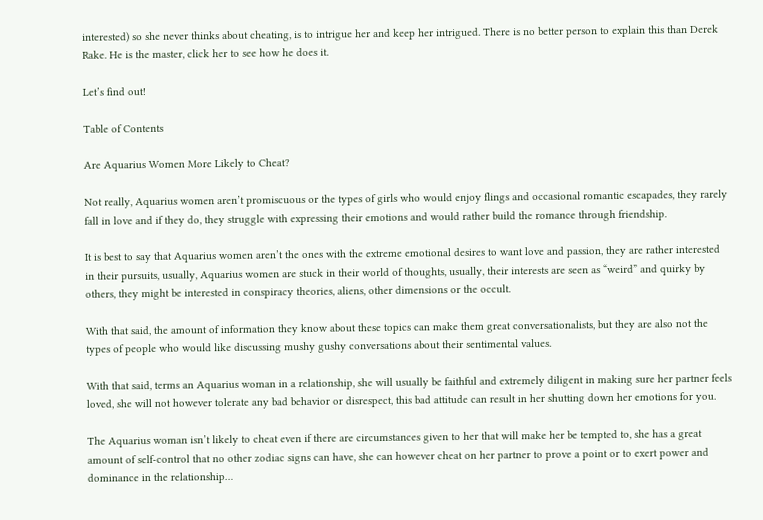interested) so she never thinks about cheating, is to intrigue her and keep her intrigued. There is no better person to explain this than Derek Rake. He is the master, click her to see how he does it.

Let’s find out!

Table of Contents

Are Aquarius Women More Likely to Cheat?

Not really, Aquarius women aren’t promiscuous or the types of girls who would enjoy flings and occasional romantic escapades, they rarely fall in love and if they do, they struggle with expressing their emotions and would rather build the romance through friendship.

It is best to say that Aquarius women aren’t the ones with the extreme emotional desires to want love and passion, they are rather interested in their pursuits, usually, Aquarius women are stuck in their world of thoughts, usually, their interests are seen as “weird” and quirky by others, they might be interested in conspiracy theories, aliens, other dimensions or the occult.

With that said, the amount of information they know about these topics can make them great conversationalists, but they are also not the types of people who would like discussing mushy gushy conversations about their sentimental values.

With that said, terms an Aquarius woman in a relationship, she will usually be faithful and extremely diligent in making sure her partner feels loved, she will not however tolerate any bad behavior or disrespect, this bad attitude can result in her shutting down her emotions for you.

The Aquarius woman isn’t likely to cheat even if there are circumstances given to her that will make her be tempted to, she has a great amount of self-control that no other zodiac signs can have, she can however cheat on her partner to prove a point or to exert power and dominance in the relationship…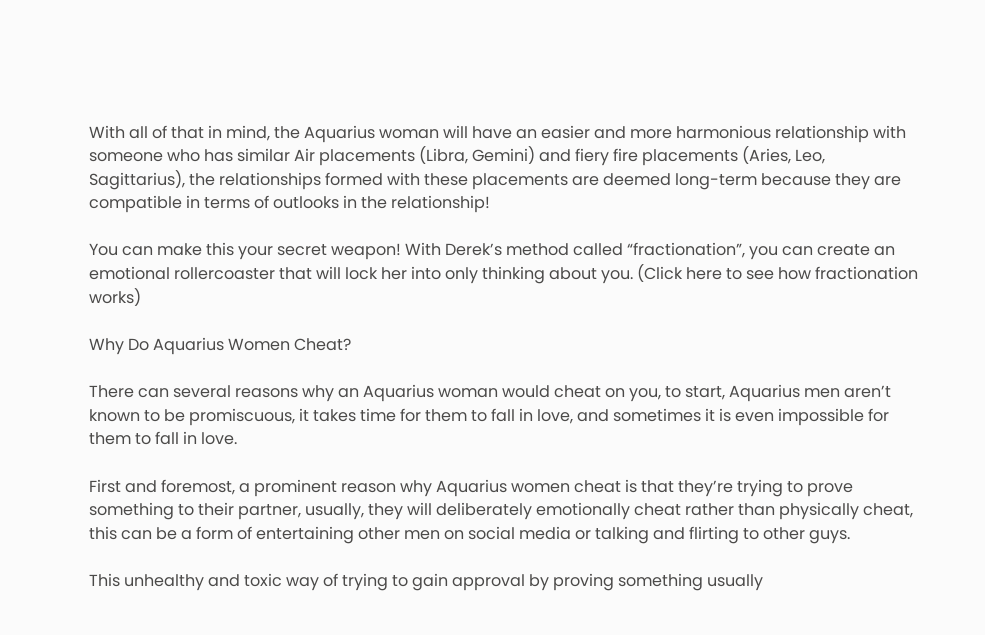With all of that in mind, the Aquarius woman will have an easier and more harmonious relationship with someone who has similar Air placements (Libra, Gemini) and fiery fire placements (Aries, Leo, Sagittarius), the relationships formed with these placements are deemed long-term because they are compatible in terms of outlooks in the relationship!

You can make this your secret weapon! With Derek’s method called “fractionation”, you can create an emotional rollercoaster that will lock her into only thinking about you. (Click here to see how fractionation works)

Why Do Aquarius Women Cheat?

There can several reasons why an Aquarius woman would cheat on you, to start, Aquarius men aren’t known to be promiscuous, it takes time for them to fall in love, and sometimes it is even impossible for them to fall in love.

First and foremost, a prominent reason why Aquarius women cheat is that they’re trying to prove something to their partner, usually, they will deliberately emotionally cheat rather than physically cheat, this can be a form of entertaining other men on social media or talking and flirting to other guys.

This unhealthy and toxic way of trying to gain approval by proving something usually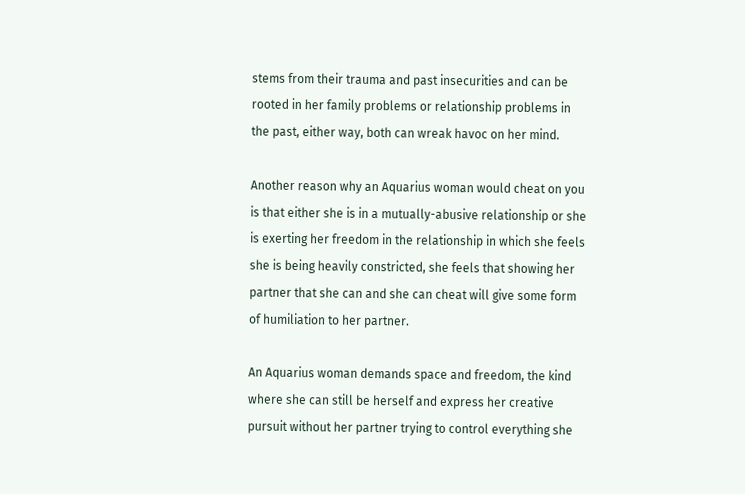stems from their trauma and past insecurities and can be rooted in her family problems or relationship problems in the past, either way, both can wreak havoc on her mind.

Another reason why an Aquarius woman would cheat on you is that either she is in a mutually-abusive relationship or she is exerting her freedom in the relationship in which she feels she is being heavily constricted, she feels that showing her partner that she can and she can cheat will give some form of humiliation to her partner.

An Aquarius woman demands space and freedom, the kind where she can still be herself and express her creative pursuit without her partner trying to control everything she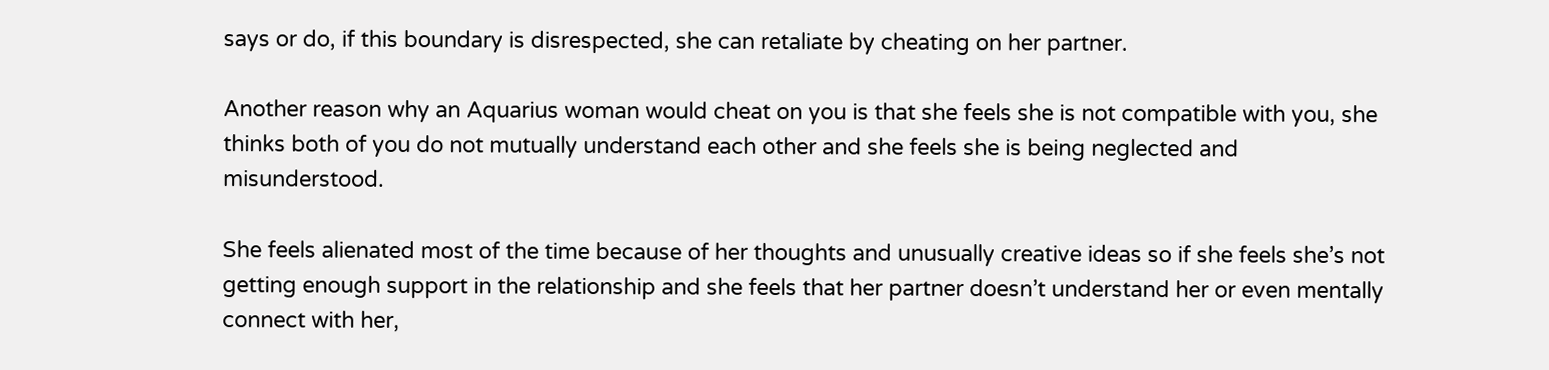says or do, if this boundary is disrespected, she can retaliate by cheating on her partner.

Another reason why an Aquarius woman would cheat on you is that she feels she is not compatible with you, she thinks both of you do not mutually understand each other and she feels she is being neglected and misunderstood.

She feels alienated most of the time because of her thoughts and unusually creative ideas so if she feels she’s not getting enough support in the relationship and she feels that her partner doesn’t understand her or even mentally connect with her,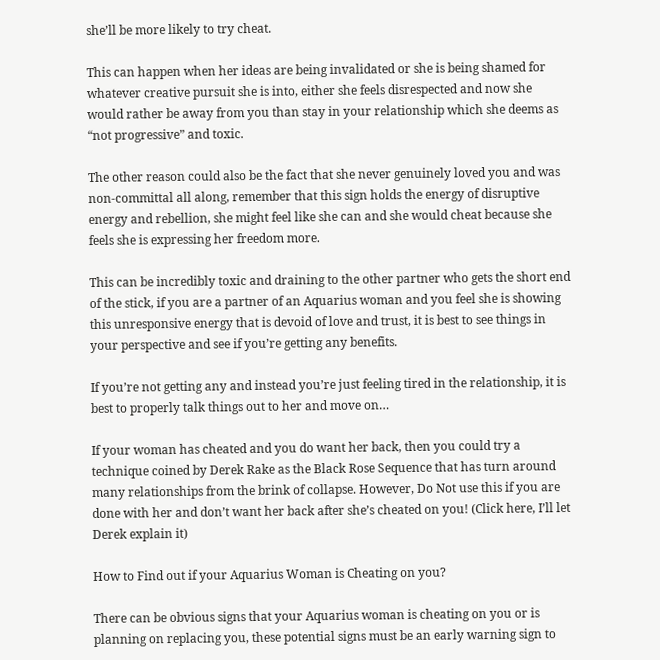she’ll be more likely to try cheat.

This can happen when her ideas are being invalidated or she is being shamed for whatever creative pursuit she is into, either she feels disrespected and now she would rather be away from you than stay in your relationship which she deems as “not progressive” and toxic.

The other reason could also be the fact that she never genuinely loved you and was non-committal all along, remember that this sign holds the energy of disruptive energy and rebellion, she might feel like she can and she would cheat because she feels she is expressing her freedom more.

This can be incredibly toxic and draining to the other partner who gets the short end of the stick, if you are a partner of an Aquarius woman and you feel she is showing this unresponsive energy that is devoid of love and trust, it is best to see things in your perspective and see if you’re getting any benefits.

If you’re not getting any and instead you’re just feeling tired in the relationship, it is best to properly talk things out to her and move on…

If your woman has cheated and you do want her back, then you could try a technique coined by Derek Rake as the Black Rose Sequence that has turn around many relationships from the brink of collapse. However, Do Not use this if you are done with her and don’t want her back after she’s cheated on you! (Click here, I’ll let Derek explain it)

How to Find out if your Aquarius Woman is Cheating on you?

There can be obvious signs that your Aquarius woman is cheating on you or is planning on replacing you, these potential signs must be an early warning sign to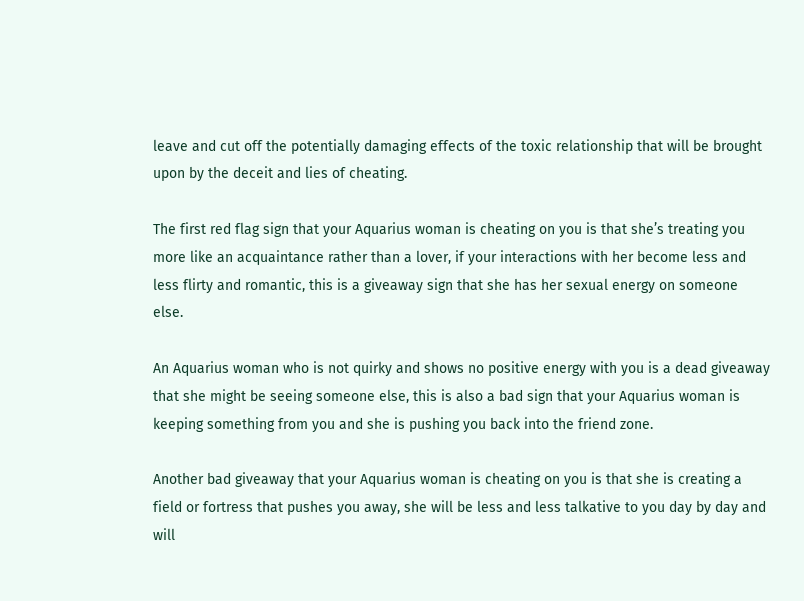leave and cut off the potentially damaging effects of the toxic relationship that will be brought upon by the deceit and lies of cheating.

The first red flag sign that your Aquarius woman is cheating on you is that she’s treating you more like an acquaintance rather than a lover, if your interactions with her become less and less flirty and romantic, this is a giveaway sign that she has her sexual energy on someone else.

An Aquarius woman who is not quirky and shows no positive energy with you is a dead giveaway that she might be seeing someone else, this is also a bad sign that your Aquarius woman is keeping something from you and she is pushing you back into the friend zone.

Another bad giveaway that your Aquarius woman is cheating on you is that she is creating a field or fortress that pushes you away, she will be less and less talkative to you day by day and will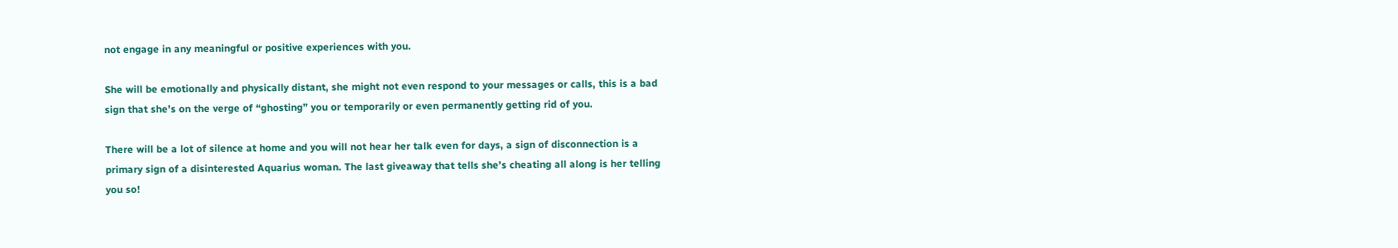not engage in any meaningful or positive experiences with you.

She will be emotionally and physically distant, she might not even respond to your messages or calls, this is a bad sign that she’s on the verge of “ghosting” you or temporarily or even permanently getting rid of you.

There will be a lot of silence at home and you will not hear her talk even for days, a sign of disconnection is a primary sign of a disinterested Aquarius woman. The last giveaway that tells she’s cheating all along is her telling you so!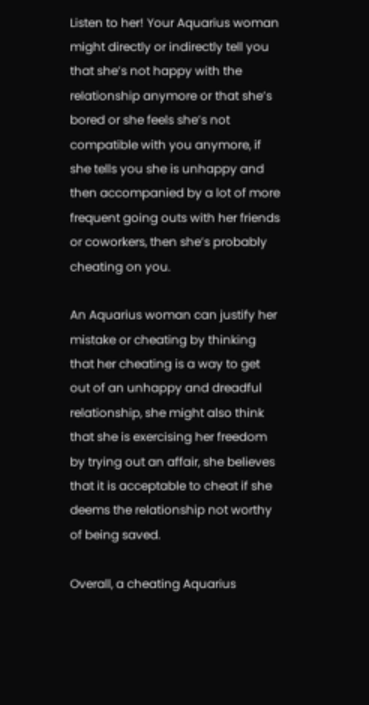Listen to her! Your Aquarius woman might directly or indirectly tell you that she’s not happy with the relationship anymore or that she’s bored or she feels she’s not compatible with you anymore, if she tells you she is unhappy and then accompanied by a lot of more frequent going outs with her friends or coworkers, then she’s probably cheating on you.

An Aquarius woman can justify her mistake or cheating by thinking that her cheating is a way to get out of an unhappy and dreadful relationship, she might also think that she is exercising her freedom by trying out an affair, she believes that it is acceptable to cheat if she deems the relationship not worthy of being saved.

Overall, a cheating Aquarius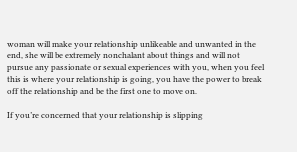woman will make your relationship unlikeable and unwanted in the end, she will be extremely nonchalant about things and will not pursue any passionate or sexual experiences with you, when you feel this is where your relationship is going, you have the power to break off the relationship and be the first one to move on.

If you’re concerned that your relationship is slipping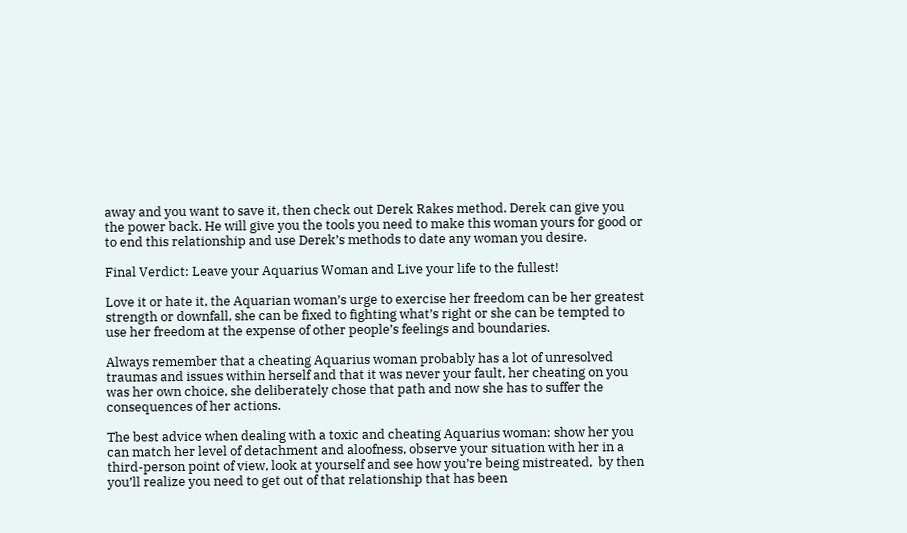away and you want to save it, then check out Derek Rakes method. Derek can give you the power back. He will give you the tools you need to make this woman yours for good or to end this relationship and use Derek’s methods to date any woman you desire.

Final Verdict: Leave your Aquarius Woman and Live your life to the fullest!

Love it or hate it, the Aquarian woman’s urge to exercise her freedom can be her greatest strength or downfall, she can be fixed to fighting what’s right or she can be tempted to use her freedom at the expense of other people’s feelings and boundaries.

Always remember that a cheating Aquarius woman probably has a lot of unresolved traumas and issues within herself and that it was never your fault, her cheating on you was her own choice, she deliberately chose that path and now she has to suffer the consequences of her actions.

The best advice when dealing with a toxic and cheating Aquarius woman: show her you can match her level of detachment and aloofness, observe your situation with her in a third-person point of view, look at yourself and see how you’re being mistreated,  by then you’ll realize you need to get out of that relationship that has been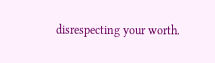disrespecting your worth.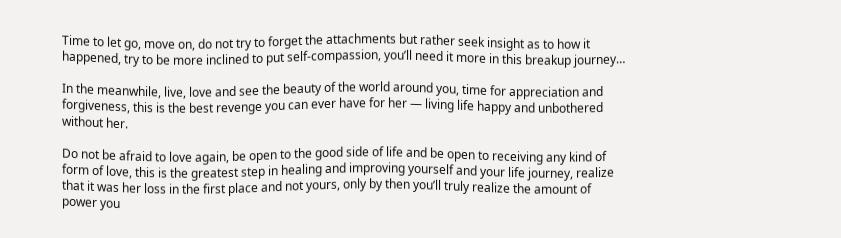Time to let go, move on, do not try to forget the attachments but rather seek insight as to how it happened, try to be more inclined to put self-compassion, you’ll need it more in this breakup journey…

In the meanwhile, live, love and see the beauty of the world around you, time for appreciation and forgiveness, this is the best revenge you can ever have for her — living life happy and unbothered without her.

Do not be afraid to love again, be open to the good side of life and be open to receiving any kind of form of love, this is the greatest step in healing and improving yourself and your life journey, realize that it was her loss in the first place and not yours, only by then you’ll truly realize the amount of power you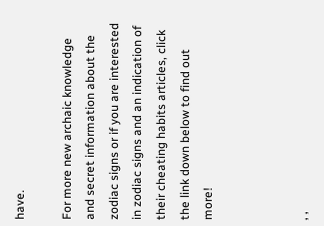have.

For more new archaic knowledge and secret information about the zodiac signs or if you are interested in zodiac signs and an indication of their cheating habits articles, click the link down below to find out more!



, ,